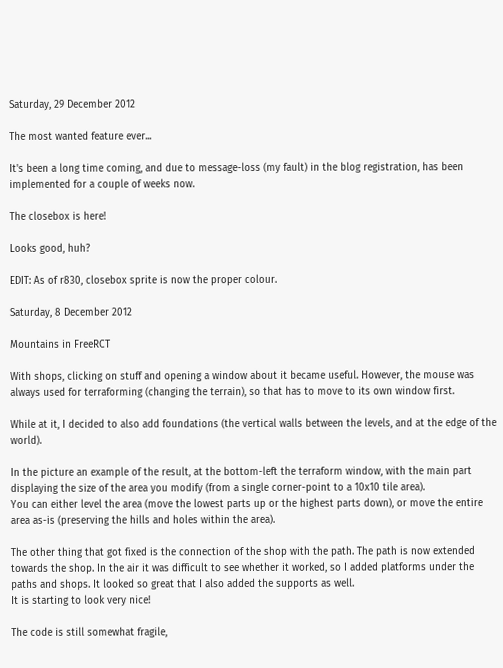Saturday, 29 December 2012

The most wanted feature ever...

It's been a long time coming, and due to message-loss (my fault) in the blog registration, has been implemented for a couple of weeks now.

The closebox is here!

Looks good, huh?

EDIT: As of r830, closebox sprite is now the proper colour.

Saturday, 8 December 2012

Mountains in FreeRCT

With shops, clicking on stuff and opening a window about it became useful. However, the mouse was always used for terraforming (changing the terrain), so that has to move to its own window first.

While at it, I decided to also add foundations (the vertical walls between the levels, and at the edge of the world).

In the picture an example of the result, at the bottom-left the terraform window, with the main part displaying the size of the area you modify (from a single corner-point to a 10x10 tile area).
You can either level the area (move the lowest parts up or the highest parts down), or move the entire area as-is (preserving the hills and holes within the area).

The other thing that got fixed is the connection of the shop with the path. The path is now extended towards the shop. In the air it was difficult to see whether it worked, so I added platforms under the paths and shops. It looked so great that I also added the supports as well.
It is starting to look very nice!

The code is still somewhat fragile,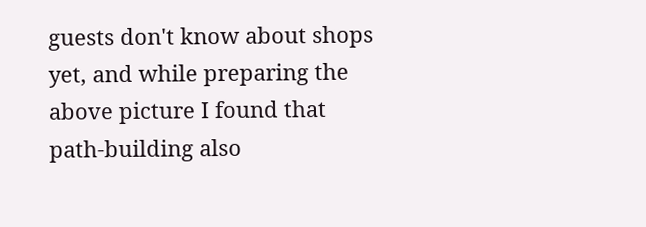guests don't know about shops yet, and while preparing the above picture I found that path-building also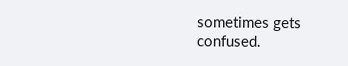sometimes gets confused.